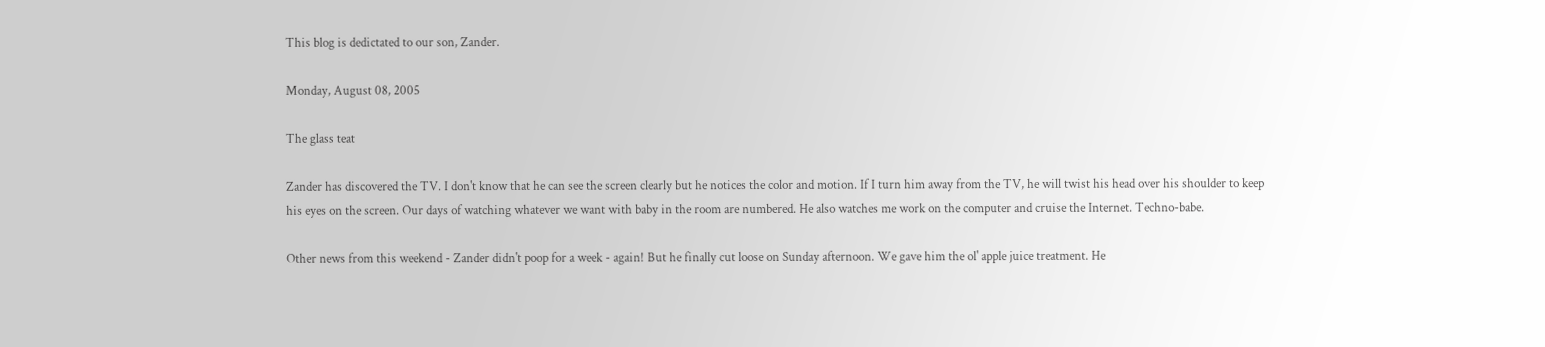This blog is dedictated to our son, Zander.

Monday, August 08, 2005

The glass teat

Zander has discovered the TV. I don't know that he can see the screen clearly but he notices the color and motion. If I turn him away from the TV, he will twist his head over his shoulder to keep his eyes on the screen. Our days of watching whatever we want with baby in the room are numbered. He also watches me work on the computer and cruise the Internet. Techno-babe.

Other news from this weekend - Zander didn't poop for a week - again! But he finally cut loose on Sunday afternoon. We gave him the ol' apple juice treatment. He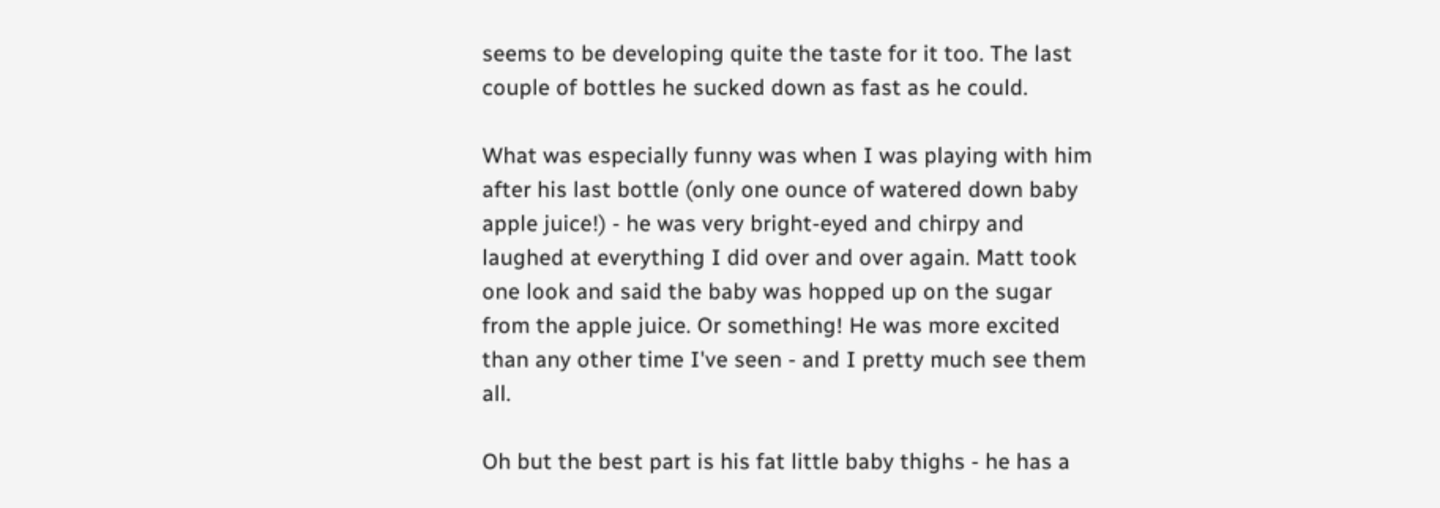seems to be developing quite the taste for it too. The last couple of bottles he sucked down as fast as he could.

What was especially funny was when I was playing with him after his last bottle (only one ounce of watered down baby apple juice!) - he was very bright-eyed and chirpy and laughed at everything I did over and over again. Matt took one look and said the baby was hopped up on the sugar from the apple juice. Or something! He was more excited than any other time I've seen - and I pretty much see them all.

Oh but the best part is his fat little baby thighs - he has a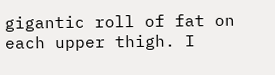gigantic roll of fat on each upper thigh. I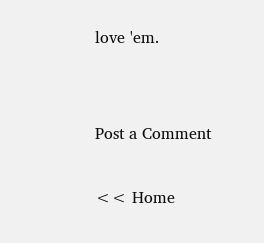love 'em.


Post a Comment

<< Home